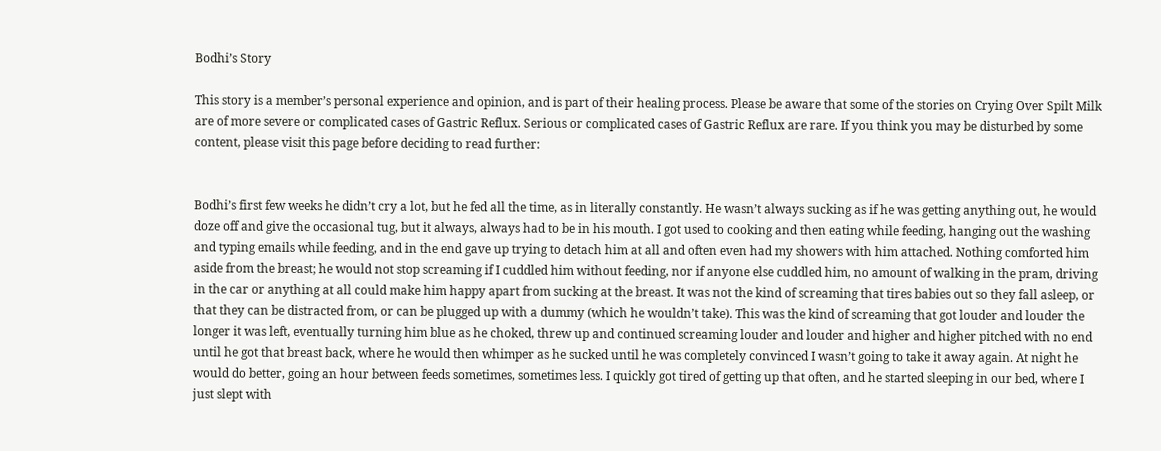Bodhi’s Story

This story is a member’s personal experience and opinion, and is part of their healing process. Please be aware that some of the stories on Crying Over Spilt Milk are of more severe or complicated cases of Gastric Reflux. Serious or complicated cases of Gastric Reflux are rare. If you think you may be disturbed by some content, please visit this page before deciding to read further:


Bodhi’s first few weeks he didn’t cry a lot, but he fed all the time, as in literally constantly. He wasn’t always sucking as if he was getting anything out, he would doze off and give the occasional tug, but it always, always had to be in his mouth. I got used to cooking and then eating while feeding, hanging out the washing and typing emails while feeding, and in the end gave up trying to detach him at all and often even had my showers with him attached. Nothing comforted him aside from the breast; he would not stop screaming if I cuddled him without feeding, nor if anyone else cuddled him, no amount of walking in the pram, driving in the car or anything at all could make him happy apart from sucking at the breast. It was not the kind of screaming that tires babies out so they fall asleep, or that they can be distracted from, or can be plugged up with a dummy (which he wouldn’t take). This was the kind of screaming that got louder and louder the longer it was left, eventually turning him blue as he choked, threw up and continued screaming louder and louder and higher and higher pitched with no end until he got that breast back, where he would then whimper as he sucked until he was completely convinced I wasn’t going to take it away again. At night he would do better, going an hour between feeds sometimes, sometimes less. I quickly got tired of getting up that often, and he started sleeping in our bed, where I just slept with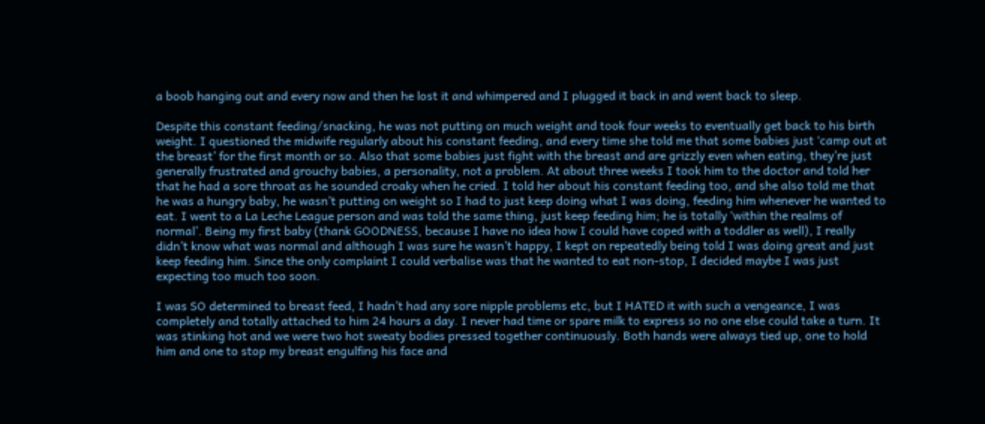a boob hanging out and every now and then he lost it and whimpered and I plugged it back in and went back to sleep.

Despite this constant feeding/snacking, he was not putting on much weight and took four weeks to eventually get back to his birth weight. I questioned the midwife regularly about his constant feeding, and every time she told me that some babies just ‘camp out at the breast’ for the first month or so. Also that some babies just fight with the breast and are grizzly even when eating, they’re just generally frustrated and grouchy babies, a personality, not a problem. At about three weeks I took him to the doctor and told her that he had a sore throat as he sounded croaky when he cried. I told her about his constant feeding too, and she also told me that he was a hungry baby, he wasn’t putting on weight so I had to just keep doing what I was doing, feeding him whenever he wanted to eat. I went to a La Leche League person and was told the same thing, just keep feeding him; he is totally ‘within the realms of normal’. Being my first baby (thank GOODNESS, because I have no idea how I could have coped with a toddler as well), I really didn’t know what was normal and although I was sure he wasn’t happy, I kept on repeatedly being told I was doing great and just keep feeding him. Since the only complaint I could verbalise was that he wanted to eat non-stop, I decided maybe I was just expecting too much too soon.

I was SO determined to breast feed, I hadn’t had any sore nipple problems etc, but I HATED it with such a vengeance, I was completely and totally attached to him 24 hours a day. I never had time or spare milk to express so no one else could take a turn. It was stinking hot and we were two hot sweaty bodies pressed together continuously. Both hands were always tied up, one to hold him and one to stop my breast engulfing his face and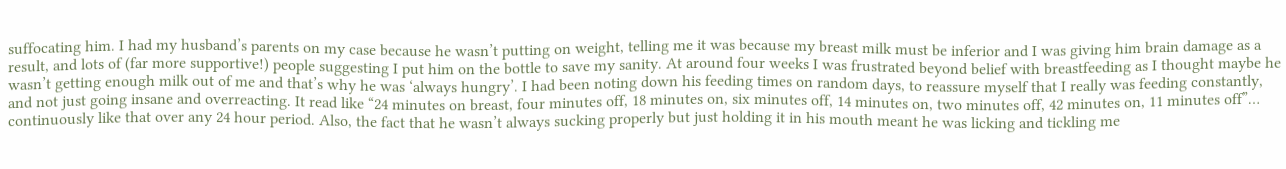suffocating him. I had my husband’s parents on my case because he wasn’t putting on weight, telling me it was because my breast milk must be inferior and I was giving him brain damage as a result, and lots of (far more supportive!) people suggesting I put him on the bottle to save my sanity. At around four weeks I was frustrated beyond belief with breastfeeding as I thought maybe he wasn’t getting enough milk out of me and that’s why he was ‘always hungry’. I had been noting down his feeding times on random days, to reassure myself that I really was feeding constantly, and not just going insane and overreacting. It read like “24 minutes on breast, four minutes off, 18 minutes on, six minutes off, 14 minutes on, two minutes off, 42 minutes on, 11 minutes off”… continuously like that over any 24 hour period. Also, the fact that he wasn’t always sucking properly but just holding it in his mouth meant he was licking and tickling me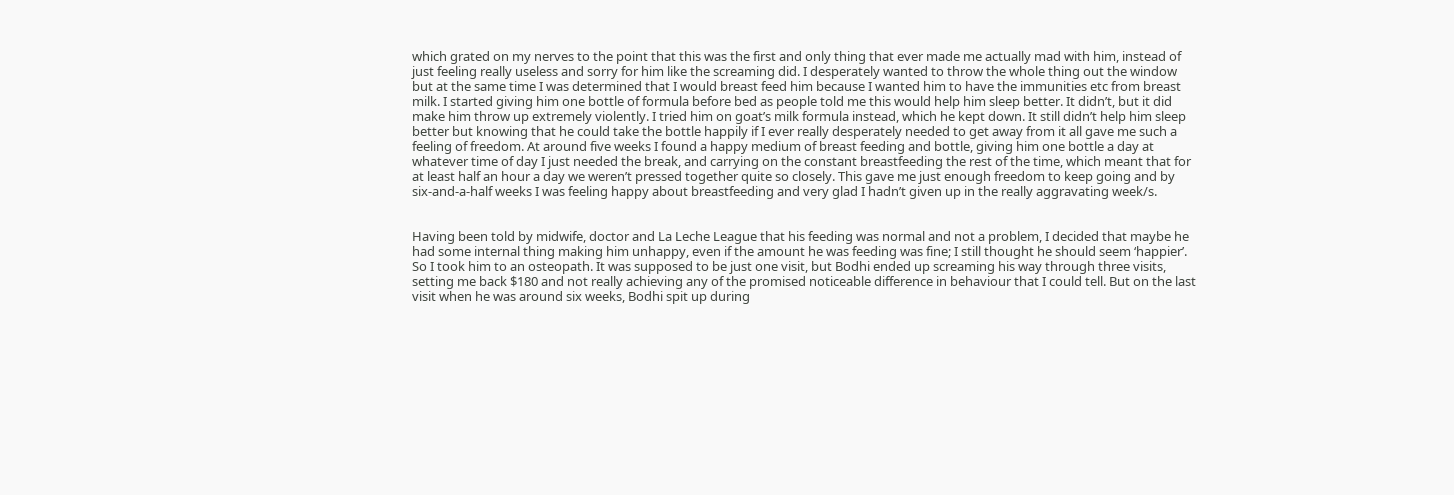which grated on my nerves to the point that this was the first and only thing that ever made me actually mad with him, instead of just feeling really useless and sorry for him like the screaming did. I desperately wanted to throw the whole thing out the window but at the same time I was determined that I would breast feed him because I wanted him to have the immunities etc from breast milk. I started giving him one bottle of formula before bed as people told me this would help him sleep better. It didn’t, but it did make him throw up extremely violently. I tried him on goat’s milk formula instead, which he kept down. It still didn’t help him sleep better but knowing that he could take the bottle happily if I ever really desperately needed to get away from it all gave me such a feeling of freedom. At around five weeks I found a happy medium of breast feeding and bottle, giving him one bottle a day at whatever time of day I just needed the break, and carrying on the constant breastfeeding the rest of the time, which meant that for at least half an hour a day we weren’t pressed together quite so closely. This gave me just enough freedom to keep going and by six-and-a-half weeks I was feeling happy about breastfeeding and very glad I hadn’t given up in the really aggravating week/s.


Having been told by midwife, doctor and La Leche League that his feeding was normal and not a problem, I decided that maybe he had some internal thing making him unhappy, even if the amount he was feeding was fine; I still thought he should seem ‘happier’. So I took him to an osteopath. It was supposed to be just one visit, but Bodhi ended up screaming his way through three visits, setting me back $180 and not really achieving any of the promised noticeable difference in behaviour that I could tell. But on the last visit when he was around six weeks, Bodhi spit up during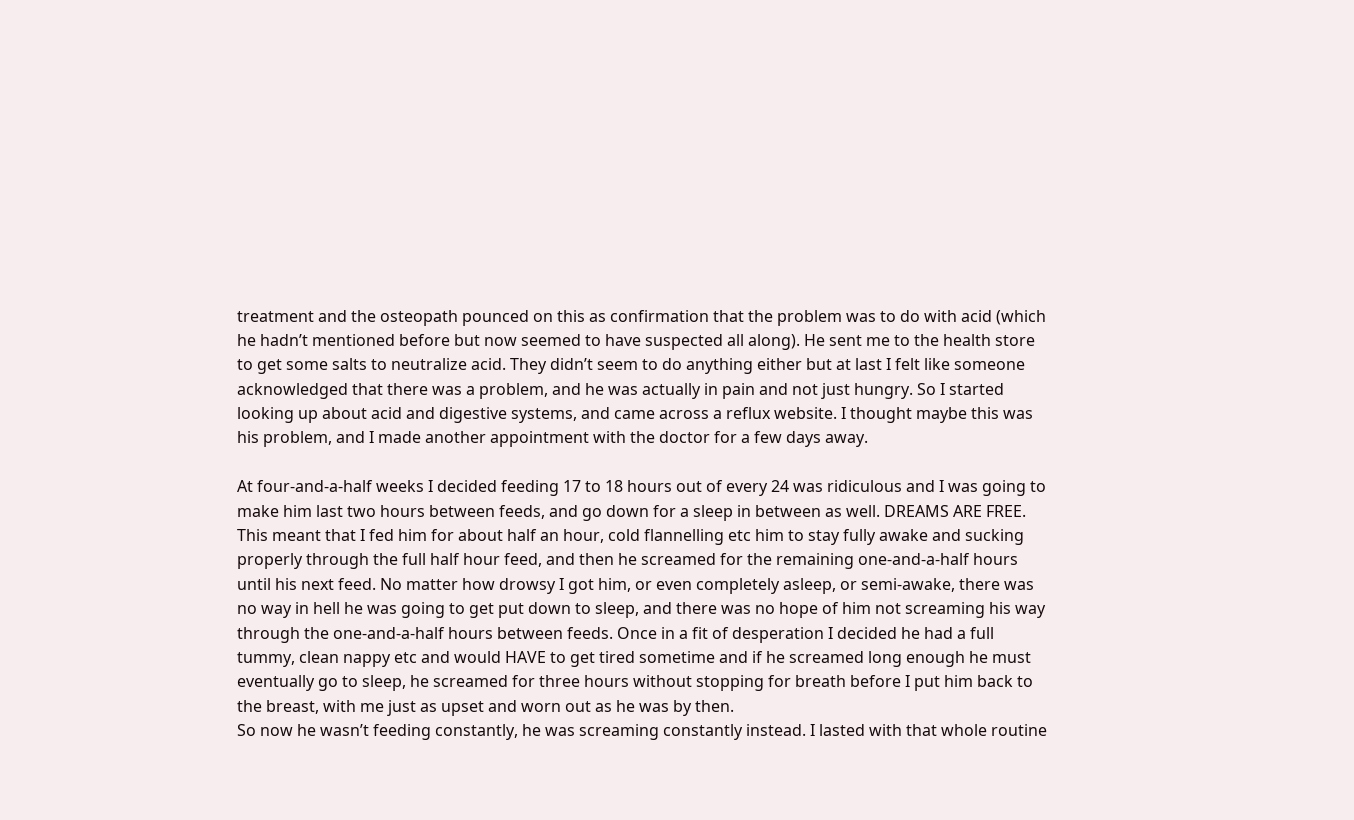treatment and the osteopath pounced on this as confirmation that the problem was to do with acid (which he hadn’t mentioned before but now seemed to have suspected all along). He sent me to the health store to get some salts to neutralize acid. They didn’t seem to do anything either but at last I felt like someone acknowledged that there was a problem, and he was actually in pain and not just hungry. So I started looking up about acid and digestive systems, and came across a reflux website. I thought maybe this was his problem, and I made another appointment with the doctor for a few days away.

At four-and-a-half weeks I decided feeding 17 to 18 hours out of every 24 was ridiculous and I was going to make him last two hours between feeds, and go down for a sleep in between as well. DREAMS ARE FREE. This meant that I fed him for about half an hour, cold flannelling etc him to stay fully awake and sucking properly through the full half hour feed, and then he screamed for the remaining one-and-a-half hours until his next feed. No matter how drowsy I got him, or even completely asleep, or semi-awake, there was no way in hell he was going to get put down to sleep, and there was no hope of him not screaming his way through the one-and-a-half hours between feeds. Once in a fit of desperation I decided he had a full tummy, clean nappy etc and would HAVE to get tired sometime and if he screamed long enough he must eventually go to sleep, he screamed for three hours without stopping for breath before I put him back to the breast, with me just as upset and worn out as he was by then.
So now he wasn’t feeding constantly, he was screaming constantly instead. I lasted with that whole routine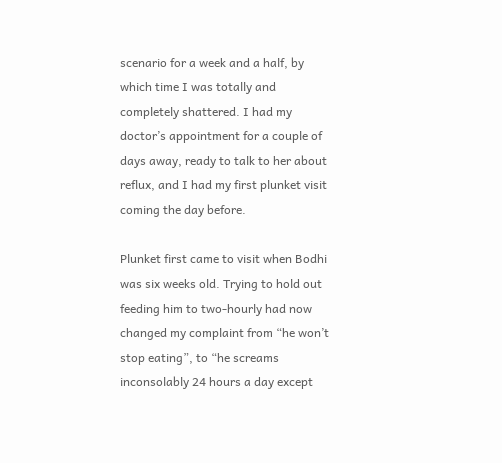scenario for a week and a half, by which time I was totally and completely shattered. I had my doctor’s appointment for a couple of days away, ready to talk to her about reflux, and I had my first plunket visit coming the day before.

Plunket first came to visit when Bodhi was six weeks old. Trying to hold out feeding him to two-hourly had now changed my complaint from “he won’t stop eating”, to “he screams inconsolably 24 hours a day except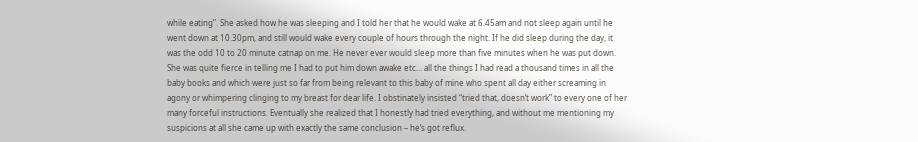while eating”. She asked how he was sleeping and I told her that he would wake at 6.45am and not sleep again until he went down at 10.30pm, and still would wake every couple of hours through the night. If he did sleep during the day, it was the odd 10 to 20 minute catnap on me. He never ever would sleep more than five minutes when he was put down. She was quite fierce in telling me I had to put him down awake etc… all the things I had read a thousand times in all the baby books and which were just so far from being relevant to this baby of mine who spent all day either screaming in agony or whimpering clinging to my breast for dear life. I obstinately insisted “tried that, doesn’t work” to every one of her many forceful instructions. Eventually she realized that I honestly had tried everything, and without me mentioning my suspicions at all she came up with exactly the same conclusion – he’s got reflux.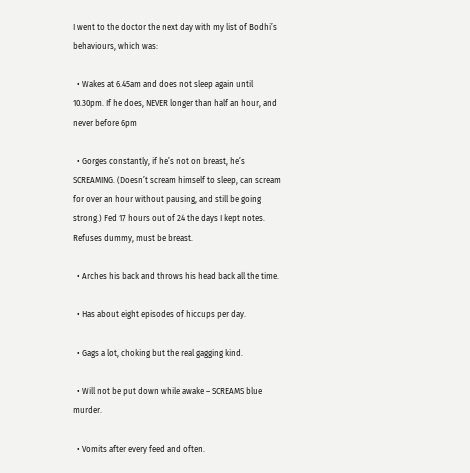I went to the doctor the next day with my list of Bodhi’s behaviours, which was:

  • Wakes at 6.45am and does not sleep again until 10.30pm. If he does, NEVER longer than half an hour, and never before 6pm

  • Gorges constantly, if he’s not on breast, he’s SCREAMING. (Doesn’t scream himself to sleep, can scream for over an hour without pausing, and still be going strong.) Fed 17 hours out of 24 the days I kept notes. Refuses dummy, must be breast.

  • Arches his back and throws his head back all the time.

  • Has about eight episodes of hiccups per day.

  • Gags a lot, choking but the real gagging kind.

  • Will not be put down while awake – SCREAMS blue murder.

  • Vomits after every feed and often.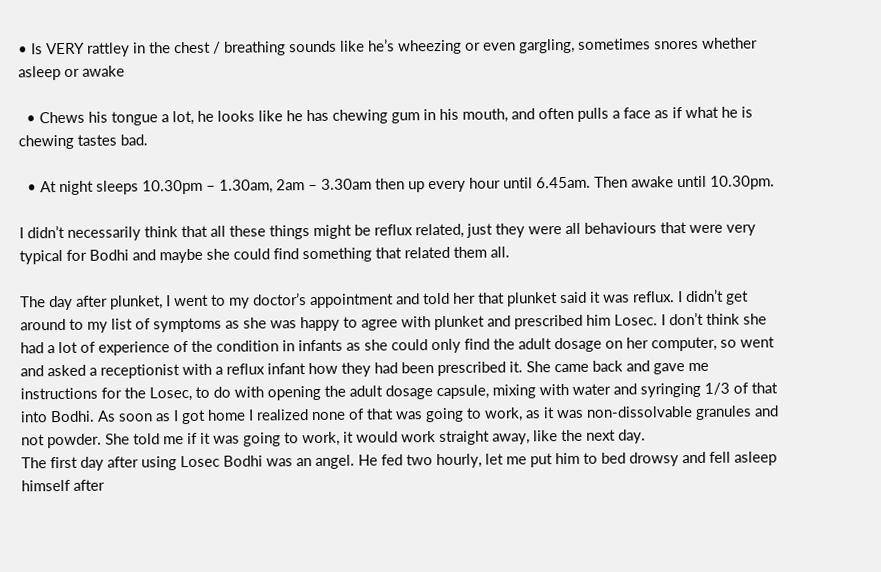• Is VERY rattley in the chest / breathing sounds like he’s wheezing or even gargling, sometimes snores whether asleep or awake

  • Chews his tongue a lot, he looks like he has chewing gum in his mouth, and often pulls a face as if what he is chewing tastes bad.

  • At night sleeps 10.30pm – 1.30am, 2am – 3.30am then up every hour until 6.45am. Then awake until 10.30pm.

I didn’t necessarily think that all these things might be reflux related, just they were all behaviours that were very typical for Bodhi and maybe she could find something that related them all.

The day after plunket, I went to my doctor’s appointment and told her that plunket said it was reflux. I didn’t get around to my list of symptoms as she was happy to agree with plunket and prescribed him Losec. I don’t think she had a lot of experience of the condition in infants as she could only find the adult dosage on her computer, so went and asked a receptionist with a reflux infant how they had been prescribed it. She came back and gave me instructions for the Losec, to do with opening the adult dosage capsule, mixing with water and syringing 1/3 of that into Bodhi. As soon as I got home I realized none of that was going to work, as it was non-dissolvable granules and not powder. She told me if it was going to work, it would work straight away, like the next day.
The first day after using Losec Bodhi was an angel. He fed two hourly, let me put him to bed drowsy and fell asleep himself after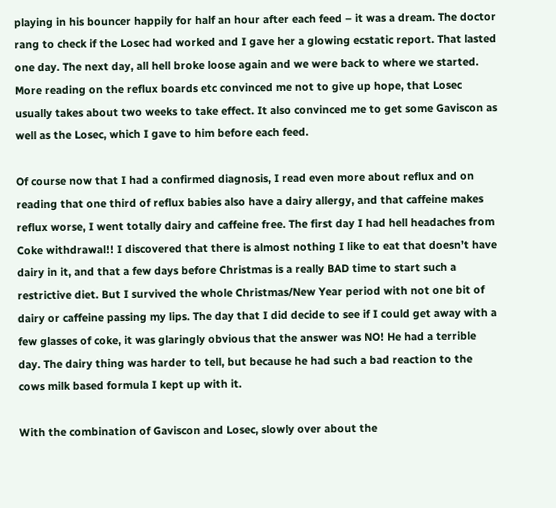playing in his bouncer happily for half an hour after each feed – it was a dream. The doctor rang to check if the Losec had worked and I gave her a glowing ecstatic report. That lasted one day. The next day, all hell broke loose again and we were back to where we started. More reading on the reflux boards etc convinced me not to give up hope, that Losec usually takes about two weeks to take effect. It also convinced me to get some Gaviscon as well as the Losec, which I gave to him before each feed.

Of course now that I had a confirmed diagnosis, I read even more about reflux and on reading that one third of reflux babies also have a dairy allergy, and that caffeine makes reflux worse, I went totally dairy and caffeine free. The first day I had hell headaches from Coke withdrawal!! I discovered that there is almost nothing I like to eat that doesn’t have dairy in it, and that a few days before Christmas is a really BAD time to start such a restrictive diet. But I survived the whole Christmas/New Year period with not one bit of dairy or caffeine passing my lips. The day that I did decide to see if I could get away with a few glasses of coke, it was glaringly obvious that the answer was NO! He had a terrible day. The dairy thing was harder to tell, but because he had such a bad reaction to the cows milk based formula I kept up with it.

With the combination of Gaviscon and Losec, slowly over about the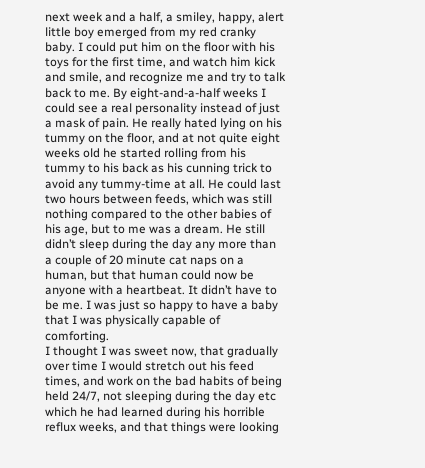next week and a half, a smiley, happy, alert little boy emerged from my red cranky baby. I could put him on the floor with his toys for the first time, and watch him kick and smile, and recognize me and try to talk back to me. By eight-and-a-half weeks I could see a real personality instead of just a mask of pain. He really hated lying on his tummy on the floor, and at not quite eight weeks old he started rolling from his tummy to his back as his cunning trick to avoid any tummy-time at all. He could last two hours between feeds, which was still nothing compared to the other babies of his age, but to me was a dream. He still didn’t sleep during the day any more than a couple of 20 minute cat naps on a human, but that human could now be anyone with a heartbeat. It didn’t have to be me. I was just so happy to have a baby that I was physically capable of comforting.
I thought I was sweet now, that gradually over time I would stretch out his feed times, and work on the bad habits of being held 24/7, not sleeping during the day etc which he had learned during his horrible reflux weeks, and that things were looking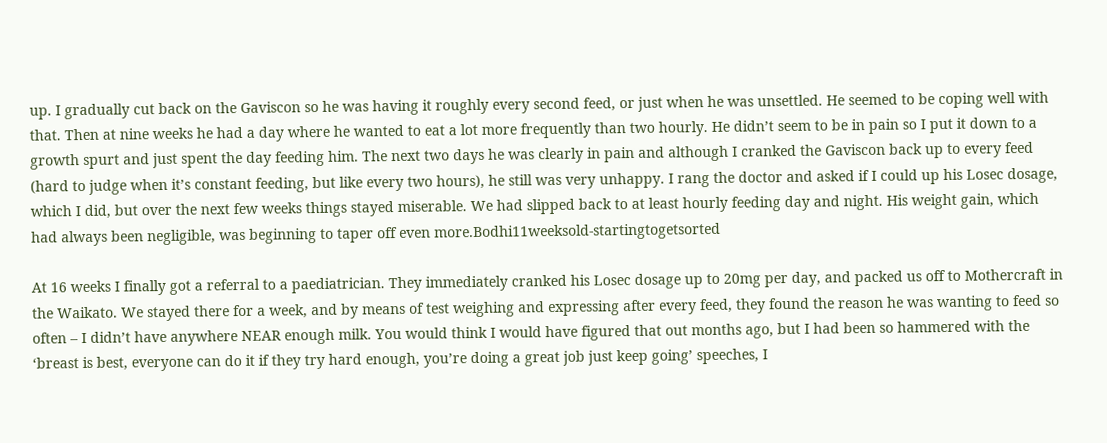up. I gradually cut back on the Gaviscon so he was having it roughly every second feed, or just when he was unsettled. He seemed to be coping well with that. Then at nine weeks he had a day where he wanted to eat a lot more frequently than two hourly. He didn’t seem to be in pain so I put it down to a growth spurt and just spent the day feeding him. The next two days he was clearly in pain and although I cranked the Gaviscon back up to every feed (hard to judge when it’s constant feeding, but like every two hours), he still was very unhappy. I rang the doctor and asked if I could up his Losec dosage, which I did, but over the next few weeks things stayed miserable. We had slipped back to at least hourly feeding day and night. His weight gain, which had always been negligible, was beginning to taper off even more.Bodhi11weeksold-startingtogetsorted

At 16 weeks I finally got a referral to a paediatrician. They immediately cranked his Losec dosage up to 20mg per day, and packed us off to Mothercraft in the Waikato. We stayed there for a week, and by means of test weighing and expressing after every feed, they found the reason he was wanting to feed so often – I didn’t have anywhere NEAR enough milk. You would think I would have figured that out months ago, but I had been so hammered with the ‘breast is best, everyone can do it if they try hard enough, you’re doing a great job just keep going’ speeches, I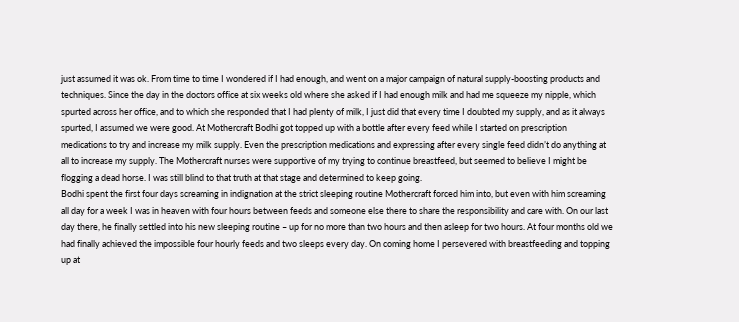just assumed it was ok. From time to time I wondered if I had enough, and went on a major campaign of natural supply-boosting products and techniques. Since the day in the doctors office at six weeks old where she asked if I had enough milk and had me squeeze my nipple, which spurted across her office, and to which she responded that I had plenty of milk, I just did that every time I doubted my supply, and as it always spurted, I assumed we were good. At Mothercraft Bodhi got topped up with a bottle after every feed while I started on prescription medications to try and increase my milk supply. Even the prescription medications and expressing after every single feed didn’t do anything at all to increase my supply. The Mothercraft nurses were supportive of my trying to continue breastfeed, but seemed to believe I might be flogging a dead horse. I was still blind to that truth at that stage and determined to keep going.
Bodhi spent the first four days screaming in indignation at the strict sleeping routine Mothercraft forced him into, but even with him screaming all day for a week I was in heaven with four hours between feeds and someone else there to share the responsibility and care with. On our last day there, he finally settled into his new sleeping routine – up for no more than two hours and then asleep for two hours. At four months old we had finally achieved the impossible four hourly feeds and two sleeps every day. On coming home I persevered with breastfeeding and topping up at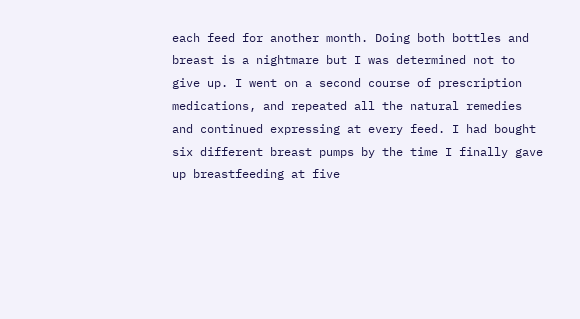each feed for another month. Doing both bottles and breast is a nightmare but I was determined not to give up. I went on a second course of prescription medications, and repeated all the natural remedies and continued expressing at every feed. I had bought six different breast pumps by the time I finally gave up breastfeeding at five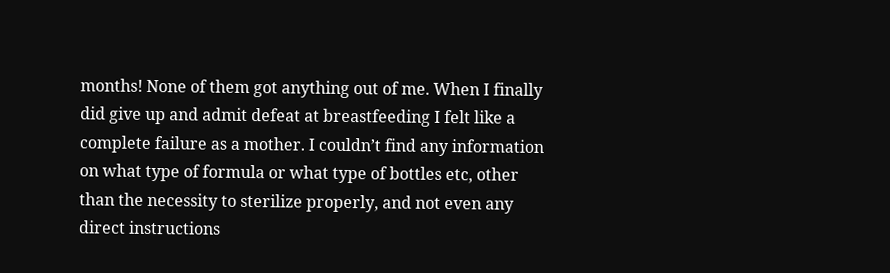months! None of them got anything out of me. When I finally did give up and admit defeat at breastfeeding I felt like a complete failure as a mother. I couldn’t find any information on what type of formula or what type of bottles etc, other than the necessity to sterilize properly, and not even any direct instructions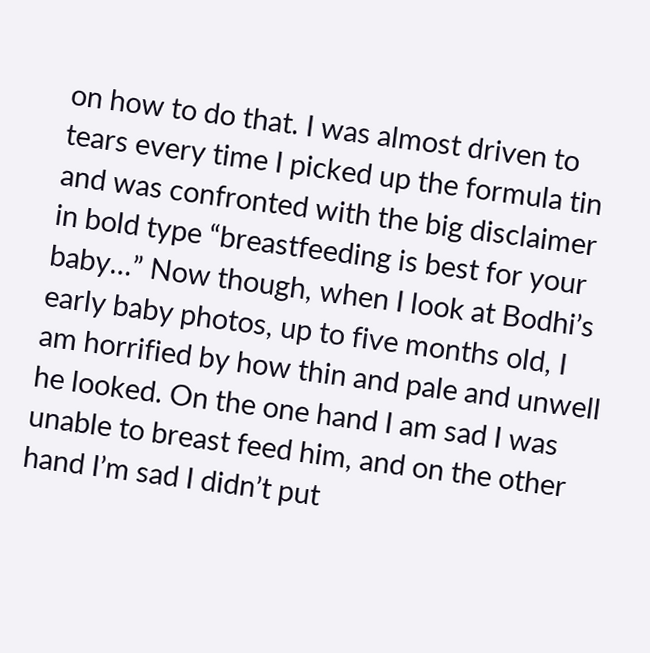on how to do that. I was almost driven to tears every time I picked up the formula tin and was confronted with the big disclaimer in bold type “breastfeeding is best for your baby…” Now though, when I look at Bodhi’s early baby photos, up to five months old, I am horrified by how thin and pale and unwell he looked. On the one hand I am sad I was unable to breast feed him, and on the other hand I’m sad I didn’t put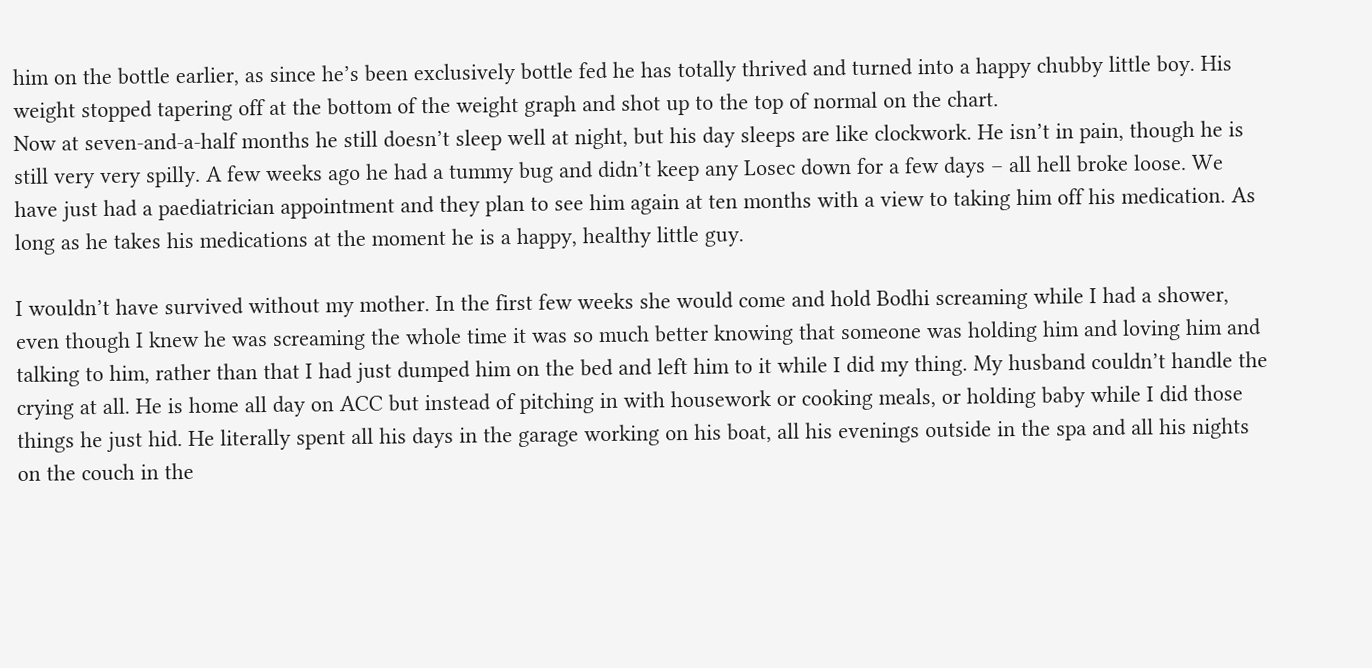him on the bottle earlier, as since he’s been exclusively bottle fed he has totally thrived and turned into a happy chubby little boy. His weight stopped tapering off at the bottom of the weight graph and shot up to the top of normal on the chart.
Now at seven-and-a-half months he still doesn’t sleep well at night, but his day sleeps are like clockwork. He isn’t in pain, though he is still very very spilly. A few weeks ago he had a tummy bug and didn’t keep any Losec down for a few days – all hell broke loose. We have just had a paediatrician appointment and they plan to see him again at ten months with a view to taking him off his medication. As long as he takes his medications at the moment he is a happy, healthy little guy.

I wouldn’t have survived without my mother. In the first few weeks she would come and hold Bodhi screaming while I had a shower, even though I knew he was screaming the whole time it was so much better knowing that someone was holding him and loving him and talking to him, rather than that I had just dumped him on the bed and left him to it while I did my thing. My husband couldn’t handle the crying at all. He is home all day on ACC but instead of pitching in with housework or cooking meals, or holding baby while I did those things he just hid. He literally spent all his days in the garage working on his boat, all his evenings outside in the spa and all his nights on the couch in the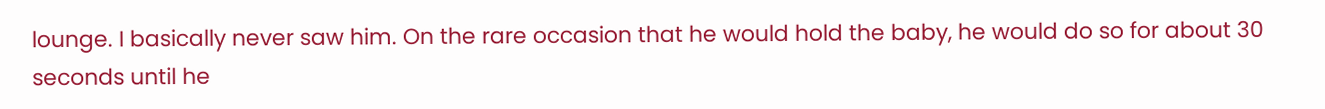lounge. I basically never saw him. On the rare occasion that he would hold the baby, he would do so for about 30 seconds until he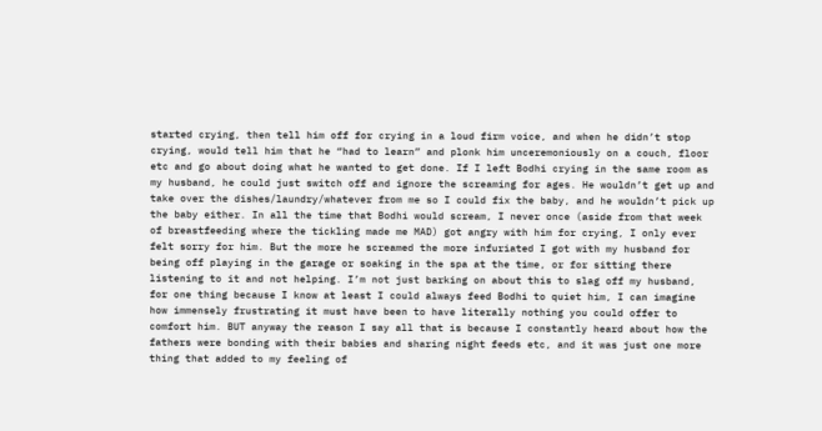started crying, then tell him off for crying in a loud firm voice, and when he didn’t stop crying, would tell him that he “had to learn” and plonk him unceremoniously on a couch, floor etc and go about doing what he wanted to get done. If I left Bodhi crying in the same room as my husband, he could just switch off and ignore the screaming for ages. He wouldn’t get up and take over the dishes/laundry/whatever from me so I could fix the baby, and he wouldn’t pick up the baby either. In all the time that Bodhi would scream, I never once (aside from that week of breastfeeding where the tickling made me MAD) got angry with him for crying, I only ever felt sorry for him. But the more he screamed the more infuriated I got with my husband for being off playing in the garage or soaking in the spa at the time, or for sitting there listening to it and not helping. I’m not just barking on about this to slag off my husband, for one thing because I know at least I could always feed Bodhi to quiet him, I can imagine how immensely frustrating it must have been to have literally nothing you could offer to comfort him. BUT anyway the reason I say all that is because I constantly heard about how the fathers were bonding with their babies and sharing night feeds etc, and it was just one more thing that added to my feeling of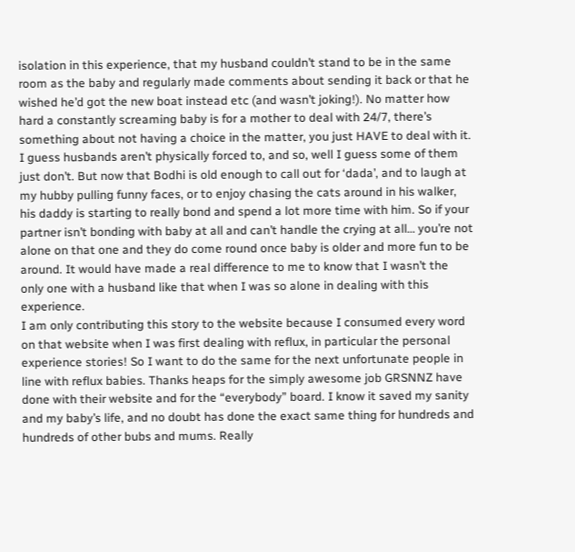isolation in this experience, that my husband couldn’t stand to be in the same room as the baby and regularly made comments about sending it back or that he wished he’d got the new boat instead etc (and wasn’t joking!). No matter how hard a constantly screaming baby is for a mother to deal with 24/7, there’s something about not having a choice in the matter, you just HAVE to deal with it. I guess husbands aren’t physically forced to, and so, well I guess some of them just don’t. But now that Bodhi is old enough to call out for ‘dada’, and to laugh at my hubby pulling funny faces, or to enjoy chasing the cats around in his walker, his daddy is starting to really bond and spend a lot more time with him. So if your partner isn’t bonding with baby at all and can’t handle the crying at all… you’re not alone on that one and they do come round once baby is older and more fun to be around. It would have made a real difference to me to know that I wasn’t the only one with a husband like that when I was so alone in dealing with this experience.
I am only contributing this story to the website because I consumed every word on that website when I was first dealing with reflux, in particular the personal experience stories! So I want to do the same for the next unfortunate people in line with reflux babies. Thanks heaps for the simply awesome job GRSNNZ have done with their website and for the “everybody” board. I know it saved my sanity and my baby’s life, and no doubt has done the exact same thing for hundreds and hundreds of other bubs and mums. Really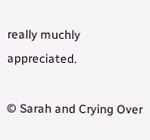really muchly appreciated.

© Sarah and Crying Over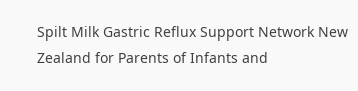Spilt Milk Gastric Reflux Support Network New Zealand for Parents of Infants and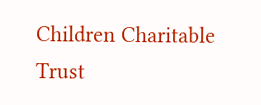Children Charitable Trust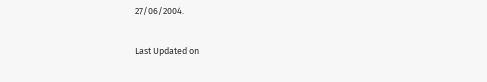27/06/2004.

Last Updated on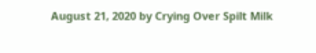August 21, 2020 by Crying Over Spilt Milk